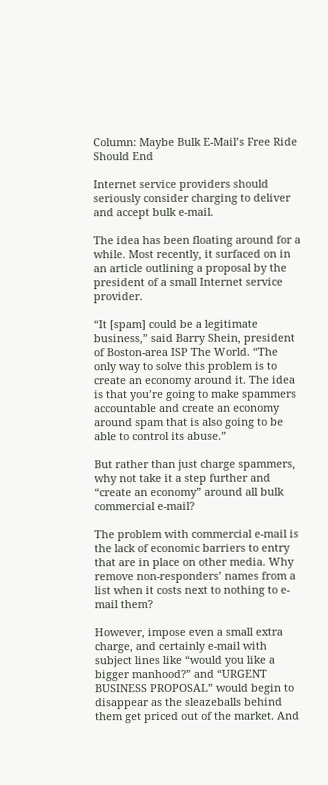Column: Maybe Bulk E-Mail’s Free Ride Should End

Internet service providers should seriously consider charging to deliver and accept bulk e-mail.

The idea has been floating around for a while. Most recently, it surfaced on in an article outlining a proposal by the president of a small Internet service provider.

“It [spam] could be a legitimate business,” said Barry Shein, president of Boston-area ISP The World. “The only way to solve this problem is to create an economy around it. The idea is that you’re going to make spammers accountable and create an economy around spam that is also going to be able to control its abuse.”

But rather than just charge spammers, why not take it a step further and “create an economy” around all bulk commercial e-mail?

The problem with commercial e-mail is the lack of economic barriers to entry that are in place on other media. Why remove non-responders’ names from a list when it costs next to nothing to e-mail them?

However, impose even a small extra charge, and certainly e-mail with subject lines like “would you like a bigger manhood?” and “URGENT BUSINESS PROPOSAL” would begin to disappear as the sleazeballs behind them get priced out of the market. And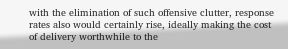with the elimination of such offensive clutter, response rates also would certainly rise, ideally making the cost of delivery worthwhile to the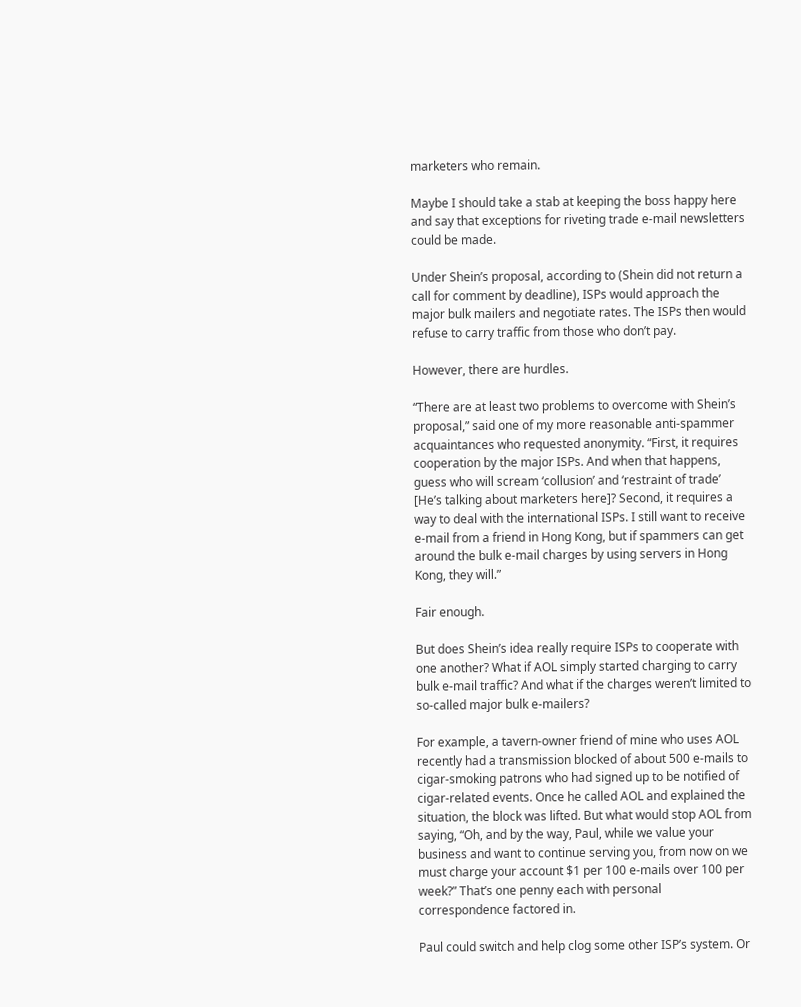marketers who remain.

Maybe I should take a stab at keeping the boss happy here and say that exceptions for riveting trade e-mail newsletters could be made.

Under Shein’s proposal, according to (Shein did not return a call for comment by deadline), ISPs would approach the major bulk mailers and negotiate rates. The ISPs then would refuse to carry traffic from those who don’t pay.

However, there are hurdles.

“There are at least two problems to overcome with Shein’s proposal,” said one of my more reasonable anti-spammer acquaintances who requested anonymity. “First, it requires cooperation by the major ISPs. And when that happens, guess who will scream ‘collusion’ and ‘restraint of trade’ [He’s talking about marketers here]? Second, it requires a way to deal with the international ISPs. I still want to receive e-mail from a friend in Hong Kong, but if spammers can get around the bulk e-mail charges by using servers in Hong Kong, they will.”

Fair enough.

But does Shein’s idea really require ISPs to cooperate with one another? What if AOL simply started charging to carry bulk e-mail traffic? And what if the charges weren’t limited to so-called major bulk e-mailers?

For example, a tavern-owner friend of mine who uses AOL recently had a transmission blocked of about 500 e-mails to cigar-smoking patrons who had signed up to be notified of cigar-related events. Once he called AOL and explained the situation, the block was lifted. But what would stop AOL from saying, “Oh, and by the way, Paul, while we value your business and want to continue serving you, from now on we must charge your account $1 per 100 e-mails over 100 per week?” That’s one penny each with personal correspondence factored in.

Paul could switch and help clog some other ISP’s system. Or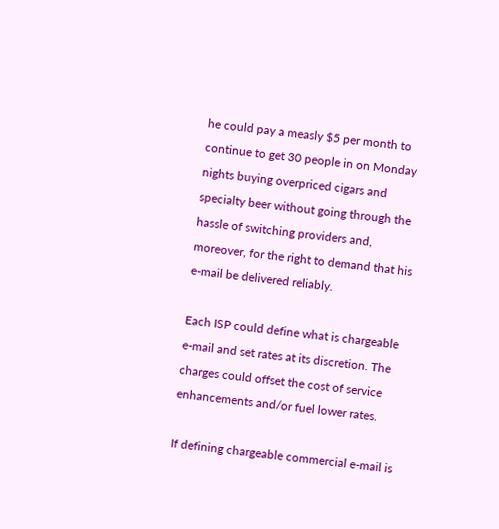he could pay a measly $5 per month to continue to get 30 people in on Monday nights buying overpriced cigars and specialty beer without going through the hassle of switching providers and, moreover, for the right to demand that his e-mail be delivered reliably.

Each ISP could define what is chargeable e-mail and set rates at its discretion. The charges could offset the cost of service enhancements and/or fuel lower rates.

If defining chargeable commercial e-mail is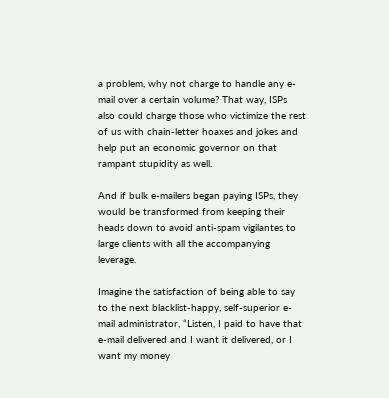a problem, why not charge to handle any e-mail over a certain volume? That way, ISPs also could charge those who victimize the rest of us with chain-letter hoaxes and jokes and help put an economic governor on that rampant stupidity as well.

And if bulk e-mailers began paying ISPs, they would be transformed from keeping their heads down to avoid anti-spam vigilantes to large clients with all the accompanying leverage.

Imagine the satisfaction of being able to say to the next blacklist-happy, self-superior e-mail administrator, “Listen, I paid to have that e-mail delivered and I want it delivered, or I want my money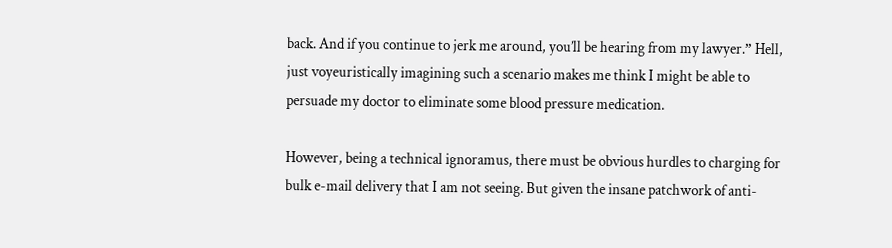back. And if you continue to jerk me around, you’ll be hearing from my lawyer.” Hell, just voyeuristically imagining such a scenario makes me think I might be able to persuade my doctor to eliminate some blood pressure medication.

However, being a technical ignoramus, there must be obvious hurdles to charging for bulk e-mail delivery that I am not seeing. But given the insane patchwork of anti-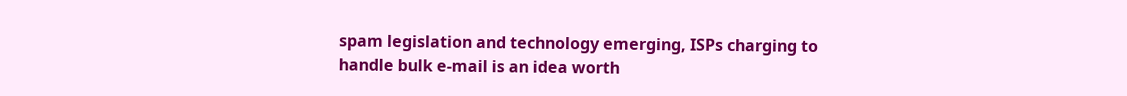spam legislation and technology emerging, ISPs charging to handle bulk e-mail is an idea worth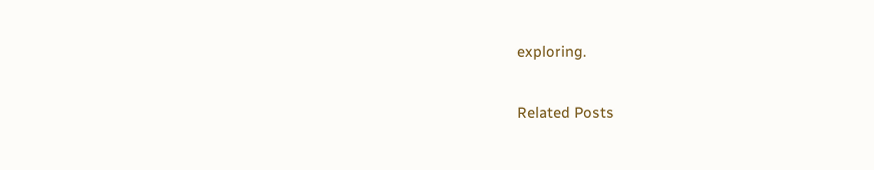exploring.

Related Posts